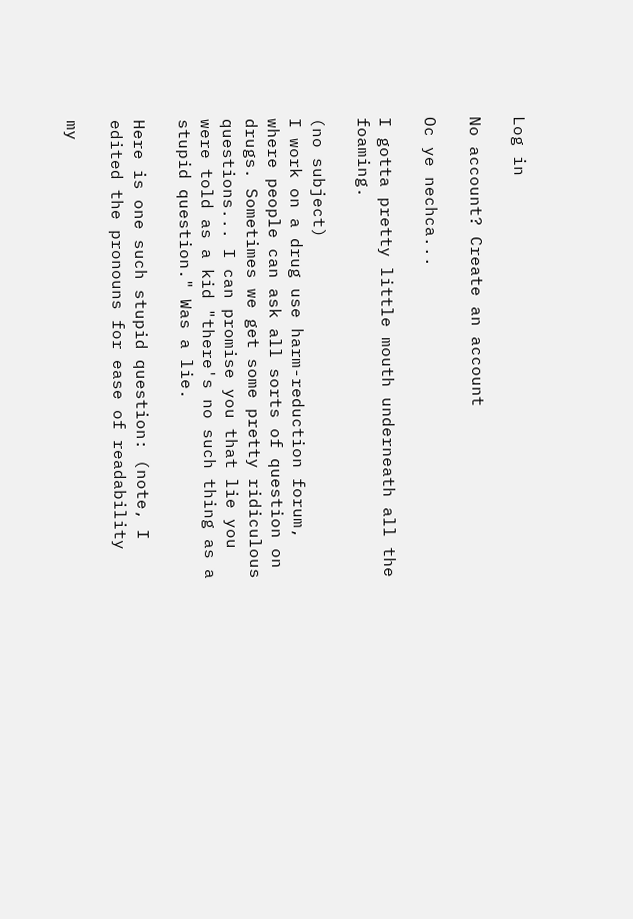Log in

No account? Create an account

Oc ye nechca...

I gotta pretty little mouth underneath all the foaming.

(no subject)
I work on a drug use harm-reduction forum, where people can ask all sorts of question on drugs. Sometimes we get some pretty ridiculous questions... I can promise you that lie you were told as a kid "there's no such thing as a stupid question." Was a lie.

Here is one such stupid question: (note, I edited the pronouns for ease of readability

my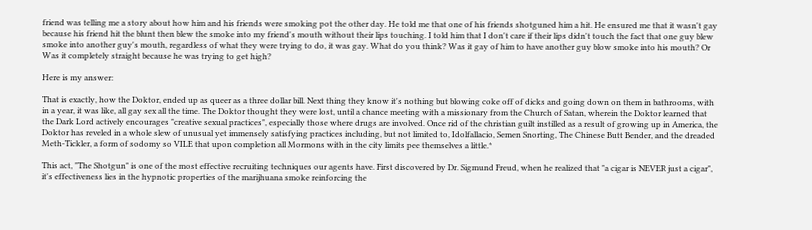friend was telling me a story about how him and his friends were smoking pot the other day. He told me that one of his friends shotguned him a hit. He ensured me that it wasn't gay because his friend hit the blunt then blew the smoke into my friend's mouth without their lips touching. I told him that I don't care if their lips didn't touch the fact that one guy blew smoke into another guy's mouth, regardless of what they were trying to do, it was gay. What do you think? Was it gay of him to have another guy blow smoke into his mouth? Or Was it completely straight because he was trying to get high?

Here is my answer:

That is exactly, how the Doktor, ended up as queer as a three dollar bill. Next thing they know it's nothing but blowing coke off of dicks and going down on them in bathrooms, with in a year, it was like, all gay sex all the time. The Doktor thought they were lost, until a chance meeting with a missionary from the Church of Satan, wherein the Doktor learned that the Dark Lord actively encourages "creative sexual practices", especially those where drugs are involved. Once rid of the christian guilt instilled as a result of growing up in America, the Doktor has reveled in a whole slew of unusual yet immensely satisfying practices including, but not limited to, Idolfallacio, Semen Snorting, The Chinese Butt Bender, and the dreaded Meth-Tickler, a form of sodomy so VILE that upon completion all Mormons with in the city limits pee themselves a little.*

This act, "The Shotgun" is one of the most effective recruiting techniques our agents have. First discovered by Dr. Sigmund Freud, when he realized that "a cigar is NEVER just a cigar", it's effectiveness lies in the hypnotic properties of the marijhuana smoke reinforcing the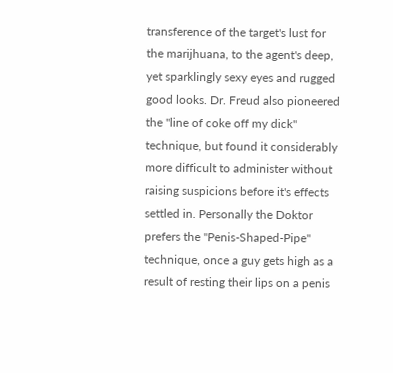transference of the target's lust for the marijhuana, to the agent's deep, yet sparklingly sexy eyes and rugged good looks. Dr. Freud also pioneered the "line of coke off my dick" technique, but found it considerably more difficult to administer without raising suspicions before it's effects settled in. Personally the Doktor prefers the "Penis-Shaped-Pipe" technique, once a guy gets high as a result of resting their lips on a penis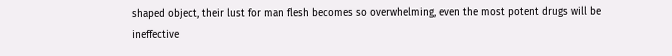shaped object, their lust for man flesh becomes so overwhelming, even the most potent drugs will be ineffective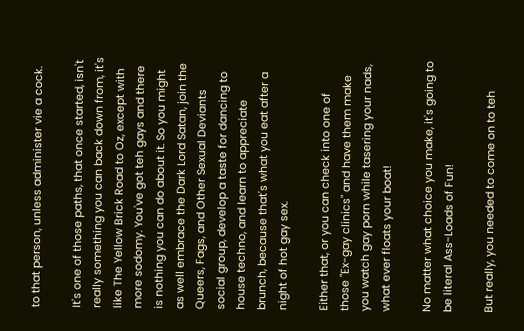to that person, unless administer vie a cock.

It's one of those paths, that once started, isn't really something you can back down from, it's like The Yellow Brick Road to Oz, except with more sodomy. You've got teh gays and there is nothing you can do about it. So you might as well embrace the Dark Lord Satan, join the Queers, Fags, and Other Sexual Deviants social group, develop a taste for dancing to house techno, and learn to appreciate brunch, because that's what you eat after a night of hot gay sex.

Either that, or you can check into one of those "Ex-gay clinics" and have them make you watch gay porn while tasering your nads, what ever floats your boat!

No matter what choice you make, it's going to be literal Ass-Loads of Fun!

But really, you needed to come on to teh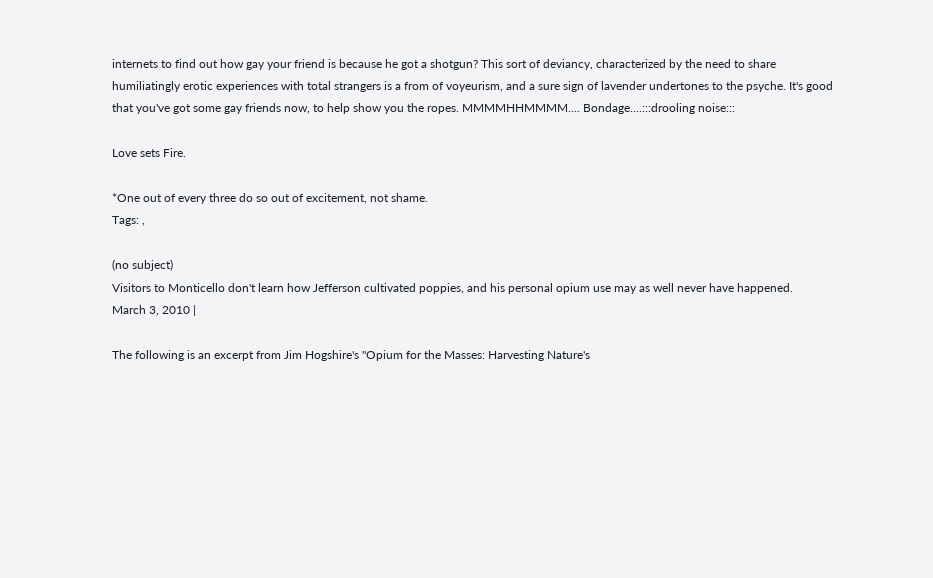internets to find out how gay your friend is because he got a shotgun? This sort of deviancy, characterized by the need to share humiliatingly erotic experiences with total strangers is a from of voyeurism, and a sure sign of lavender undertones to the psyche. It's good that you've got some gay friends now, to help show you the ropes. MMMMHHMMMM.... Bondage....:::drooling noise:::

Love sets Fire.

*One out of every three do so out of excitement, not shame.
Tags: ,

(no subject)
Visitors to Monticello don't learn how Jefferson cultivated poppies, and his personal opium use may as well never have happened.
March 3, 2010 |

The following is an excerpt from Jim Hogshire's "Opium for the Masses: Harvesting Nature's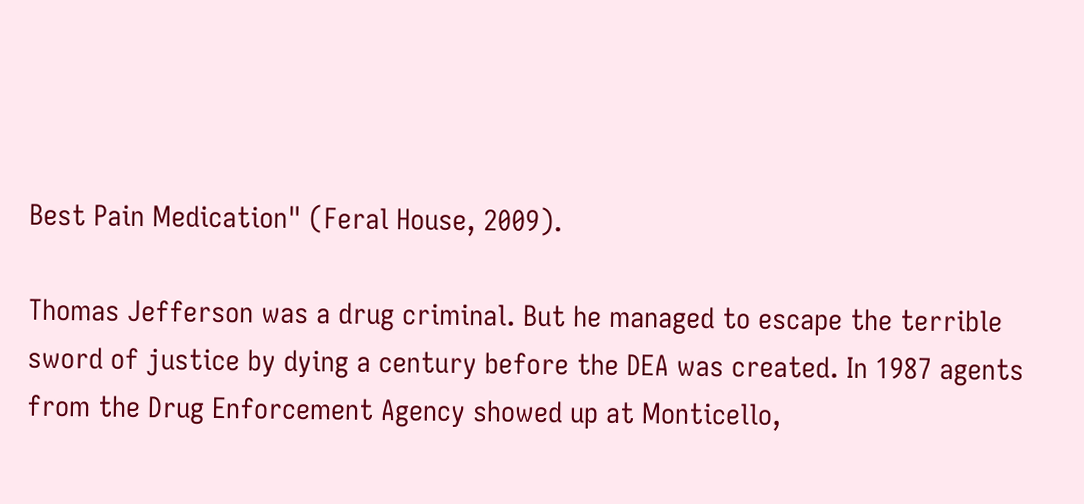Best Pain Medication" (Feral House, 2009).

Thomas Jefferson was a drug criminal. But he managed to escape the terrible sword of justice by dying a century before the DEA was created. In 1987 agents from the Drug Enforcement Agency showed up at Monticello,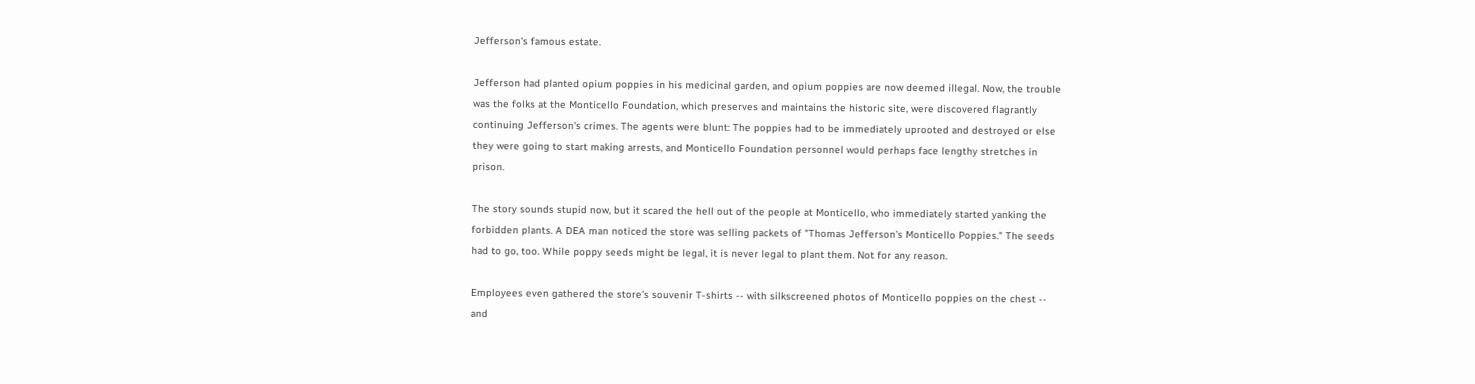Jefferson's famous estate.

Jefferson had planted opium poppies in his medicinal garden, and opium poppies are now deemed illegal. Now, the trouble was the folks at the Monticello Foundation, which preserves and maintains the historic site, were discovered flagrantly continuing Jefferson's crimes. The agents were blunt: The poppies had to be immediately uprooted and destroyed or else they were going to start making arrests, and Monticello Foundation personnel would perhaps face lengthy stretches in prison.

The story sounds stupid now, but it scared the hell out of the people at Monticello, who immediately started yanking the forbidden plants. A DEA man noticed the store was selling packets of "Thomas Jefferson's Monticello Poppies." The seeds had to go, too. While poppy seeds might be legal, it is never legal to plant them. Not for any reason.

Employees even gathered the store's souvenir T-shirts -- with silkscreened photos of Monticello poppies on the chest -- and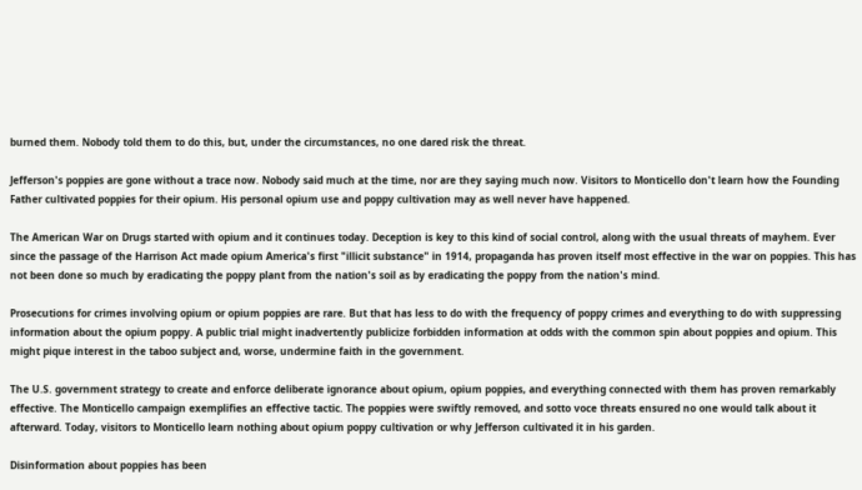burned them. Nobody told them to do this, but, under the circumstances, no one dared risk the threat.

Jefferson's poppies are gone without a trace now. Nobody said much at the time, nor are they saying much now. Visitors to Monticello don't learn how the Founding Father cultivated poppies for their opium. His personal opium use and poppy cultivation may as well never have happened.

The American War on Drugs started with opium and it continues today. Deception is key to this kind of social control, along with the usual threats of mayhem. Ever since the passage of the Harrison Act made opium America's first "illicit substance" in 1914, propaganda has proven itself most effective in the war on poppies. This has not been done so much by eradicating the poppy plant from the nation's soil as by eradicating the poppy from the nation's mind.

Prosecutions for crimes involving opium or opium poppies are rare. But that has less to do with the frequency of poppy crimes and everything to do with suppressing information about the opium poppy. A public trial might inadvertently publicize forbidden information at odds with the common spin about poppies and opium. This might pique interest in the taboo subject and, worse, undermine faith in the government.

The U.S. government strategy to create and enforce deliberate ignorance about opium, opium poppies, and everything connected with them has proven remarkably effective. The Monticello campaign exemplifies an effective tactic. The poppies were swiftly removed, and sotto voce threats ensured no one would talk about it afterward. Today, visitors to Monticello learn nothing about opium poppy cultivation or why Jefferson cultivated it in his garden.

Disinformation about poppies has been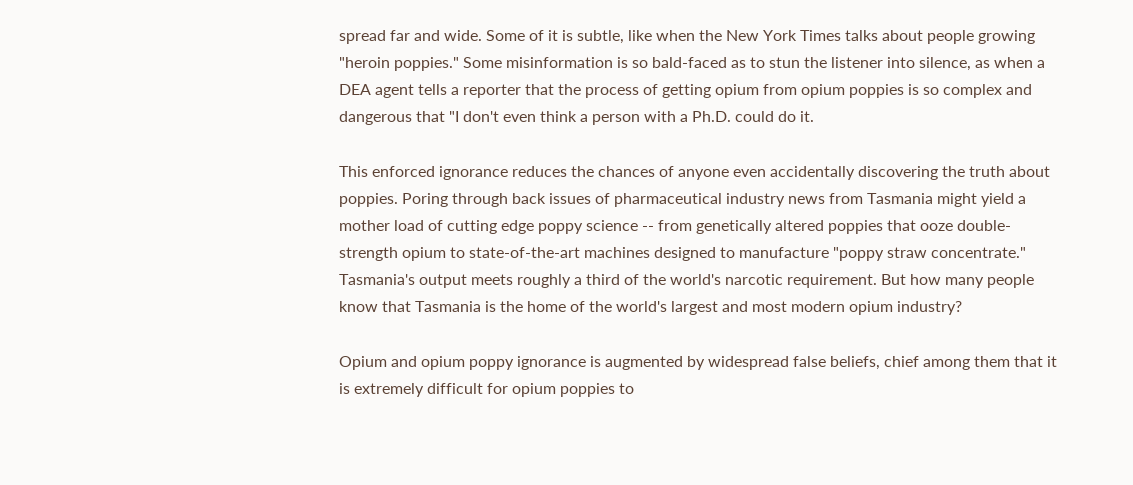spread far and wide. Some of it is subtle, like when the New York Times talks about people growing "heroin poppies." Some misinformation is so bald-faced as to stun the listener into silence, as when a DEA agent tells a reporter that the process of getting opium from opium poppies is so complex and dangerous that "I don't even think a person with a Ph.D. could do it.

This enforced ignorance reduces the chances of anyone even accidentally discovering the truth about poppies. Poring through back issues of pharmaceutical industry news from Tasmania might yield a mother load of cutting edge poppy science -- from genetically altered poppies that ooze double-strength opium to state-of-the-art machines designed to manufacture "poppy straw concentrate." Tasmania's output meets roughly a third of the world's narcotic requirement. But how many people know that Tasmania is the home of the world's largest and most modern opium industry?

Opium and opium poppy ignorance is augmented by widespread false beliefs, chief among them that it is extremely difficult for opium poppies to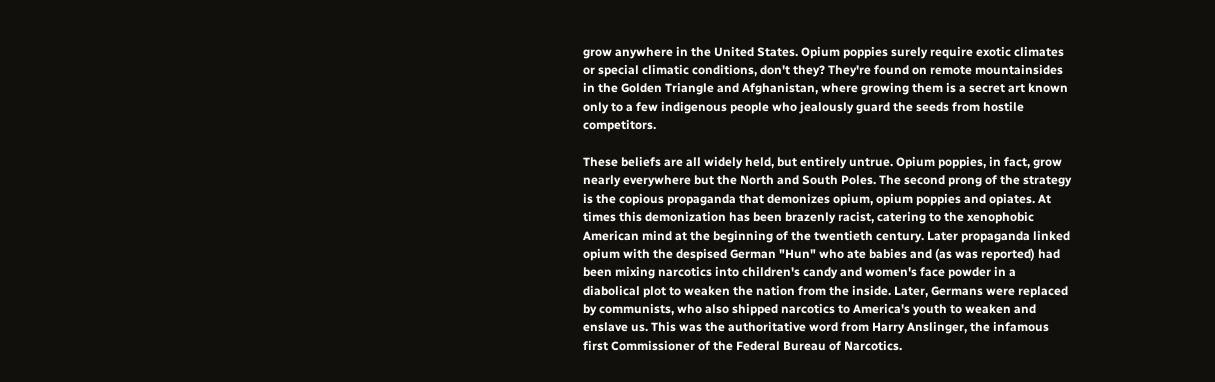grow anywhere in the United States. Opium poppies surely require exotic climates or special climatic conditions, don't they? They're found on remote mountainsides in the Golden Triangle and Afghanistan, where growing them is a secret art known only to a few indigenous people who jealously guard the seeds from hostile competitors.

These beliefs are all widely held, but entirely untrue. Opium poppies, in fact, grow nearly everywhere but the North and South Poles. The second prong of the strategy is the copious propaganda that demonizes opium, opium poppies and opiates. At times this demonization has been brazenly racist, catering to the xenophobic American mind at the beginning of the twentieth century. Later propaganda linked opium with the despised German "Hun" who ate babies and (as was reported) had been mixing narcotics into children's candy and women's face powder in a diabolical plot to weaken the nation from the inside. Later, Germans were replaced by communists, who also shipped narcotics to America's youth to weaken and enslave us. This was the authoritative word from Harry Anslinger, the infamous first Commissioner of the Federal Bureau of Narcotics.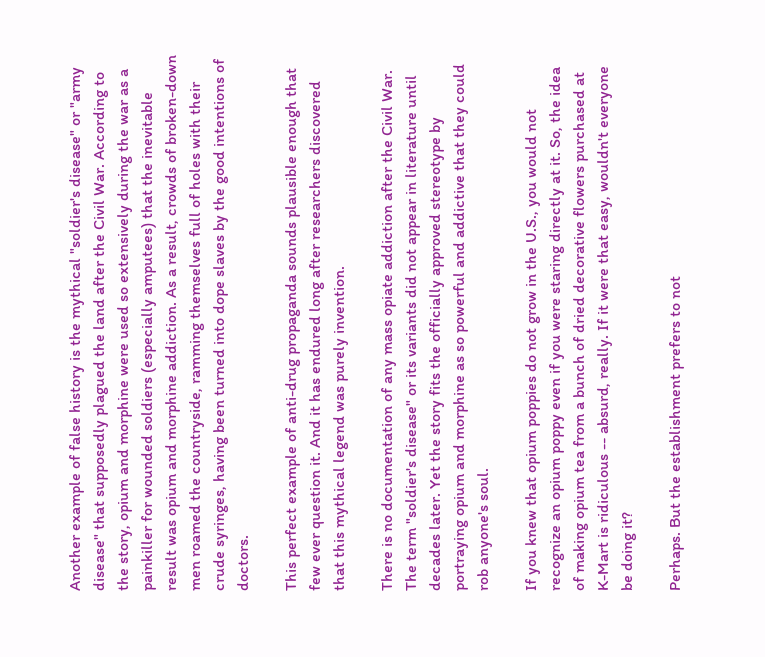Another example of false history is the mythical "soldier's disease" or "army disease" that supposedly plagued the land after the Civil War. According to the story, opium and morphine were used so extensively during the war as a painkiller for wounded soldiers (especially amputees) that the inevitable result was opium and morphine addiction. As a result, crowds of broken-down men roamed the countryside, ramming themselves full of holes with their crude syringes, having been turned into dope slaves by the good intentions of doctors.

This perfect example of anti-drug propaganda sounds plausible enough that few ever question it. And it has endured long after researchers discovered that this mythical legend was purely invention.

There is no documentation of any mass opiate addiction after the Civil War. The term "soldier's disease" or its variants did not appear in literature until decades later. Yet the story fits the officially approved stereotype by portraying opium and morphine as so powerful and addictive that they could rob anyone's soul.

If you knew that opium poppies do not grow in the U.S., you would not recognize an opium poppy even if you were staring directly at it. So, the idea of making opium tea from a bunch of dried decorative flowers purchased at K-Mart is ridiculous -- absurd, really. If it were that easy, wouldn't everyone be doing it?

Perhaps. But the establishment prefers to not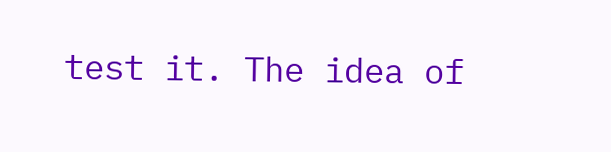test it. The idea of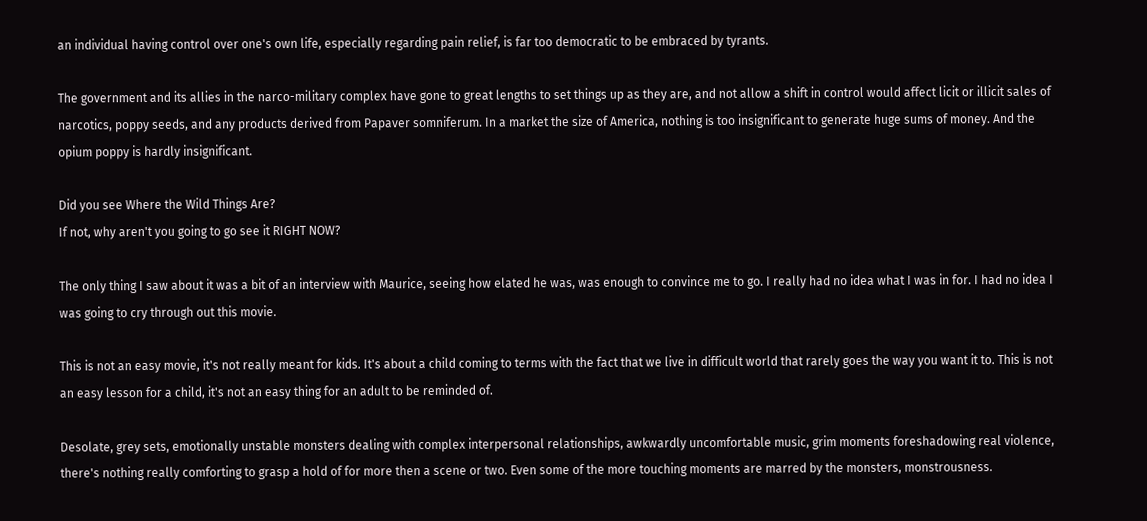an individual having control over one's own life, especially regarding pain relief, is far too democratic to be embraced by tyrants.

The government and its allies in the narco-military complex have gone to great lengths to set things up as they are, and not allow a shift in control would affect licit or illicit sales of narcotics, poppy seeds, and any products derived from Papaver somniferum. In a market the size of America, nothing is too insignificant to generate huge sums of money. And the opium poppy is hardly insignificant.

Did you see Where the Wild Things Are?
If not, why aren't you going to go see it RIGHT NOW?

The only thing I saw about it was a bit of an interview with Maurice, seeing how elated he was, was enough to convince me to go. I really had no idea what I was in for. I had no idea I was going to cry through out this movie.

This is not an easy movie, it's not really meant for kids. It's about a child coming to terms with the fact that we live in difficult world that rarely goes the way you want it to. This is not an easy lesson for a child, it's not an easy thing for an adult to be reminded of.

Desolate, grey sets, emotionally unstable monsters dealing with complex interpersonal relationships, awkwardly uncomfortable music, grim moments foreshadowing real violence, there's nothing really comforting to grasp a hold of for more then a scene or two. Even some of the more touching moments are marred by the monsters, monstrousness.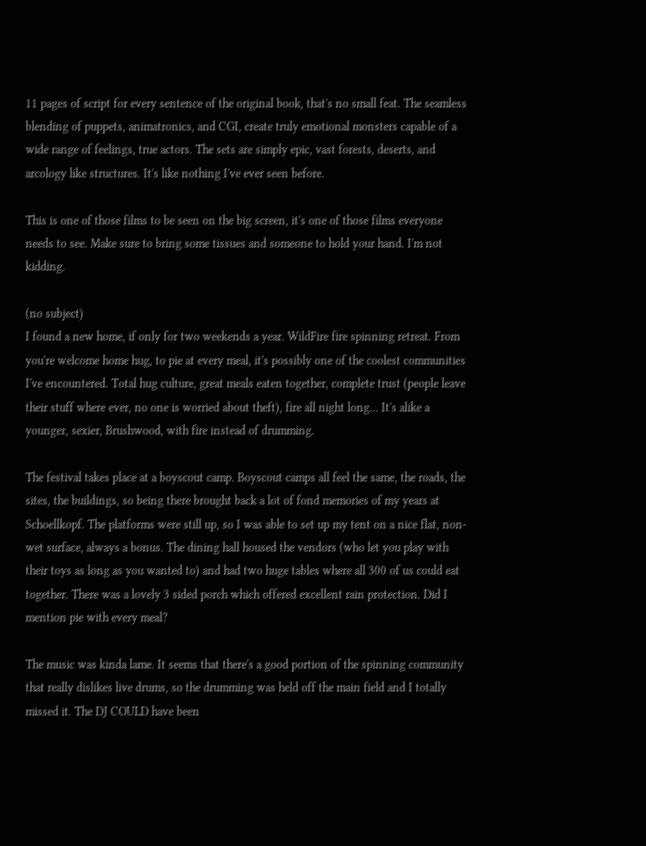11 pages of script for every sentence of the original book, that's no small feat. The seamless blending of puppets, animatronics, and CGI, create truly emotional monsters capable of a wide range of feelings, true actors. The sets are simply epic, vast forests, deserts, and arcology like structures. It's like nothing I've ever seen before.

This is one of those films to be seen on the big screen, it's one of those films everyone needs to see. Make sure to bring some tissues and someone to hold your hand. I'm not kidding.

(no subject)
I found a new home, if only for two weekends a year. WildFire fire spinning retreat. From you're welcome home hug, to pie at every meal, it's possibly one of the coolest communities I've encountered. Total hug culture, great meals eaten together, complete trust (people leave their stuff where ever, no one is worried about theft), fire all night long... It's alike a younger, sexier, Brushwood, with fire instead of drumming.

The festival takes place at a boyscout camp. Boyscout camps all feel the same, the roads, the sites, the buildings, so being there brought back a lot of fond memories of my years at Schoellkopf. The platforms were still up, so I was able to set up my tent on a nice flat, non-wet surface, always a bonus. The dining hall housed the vendors (who let you play with their toys as long as you wanted to) and had two huge tables where all 300 of us could eat together. There was a lovely 3 sided porch which offered excellent rain protection. Did I mention pie with every meal?

The music was kinda lame. It seems that there's a good portion of the spinning community that really dislikes live drums, so the drumming was held off the main field and I totally missed it. The DJ COULD have been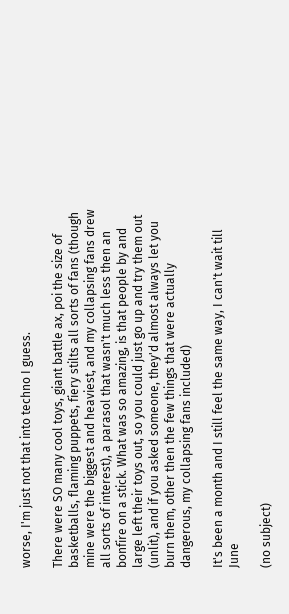worse, I'm just not that into techno I guess.

There were SO many cool toys, giant battle ax, poi the size of basketballs, flaming puppets, fiery stilts all sorts of fans (though mine were the biggest and heaviest, and my collapsing fans drew all sorts of interest), a parasol that wasn't much less then an bonfire on a stick. What was so amazing, is that people by and large left their toys out, so you could just go up and try them out (unlit), and if you asked someone, they'd almost always let you burn them, other then the few things that were actually dangerous, my collapsing fans included)

It's been a month and I still feel the same way, I can't wait till June

(no subject)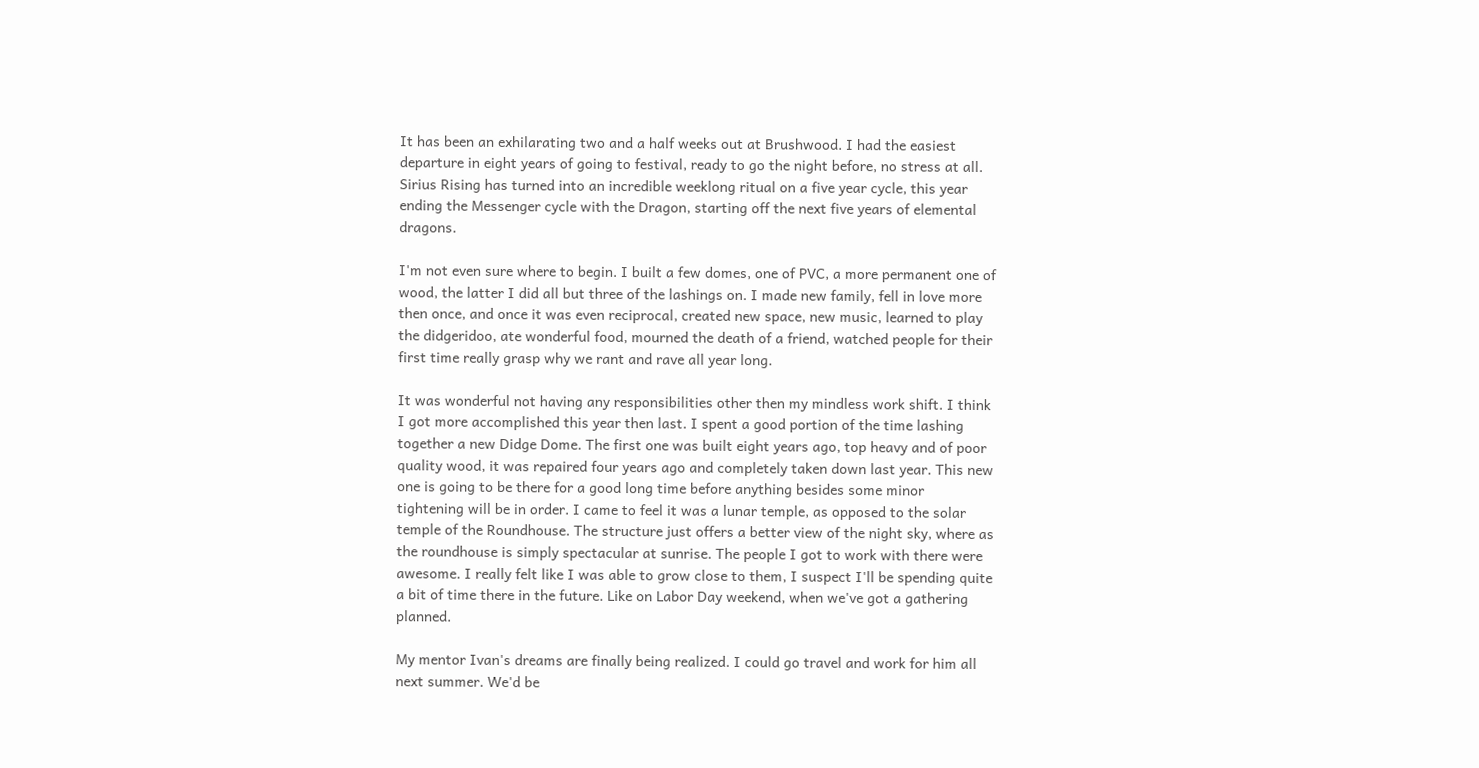It has been an exhilarating two and a half weeks out at Brushwood. I had the easiest departure in eight years of going to festival, ready to go the night before, no stress at all. Sirius Rising has turned into an incredible weeklong ritual on a five year cycle, this year ending the Messenger cycle with the Dragon, starting off the next five years of elemental dragons.

I'm not even sure where to begin. I built a few domes, one of PVC, a more permanent one of wood, the latter I did all but three of the lashings on. I made new family, fell in love more then once, and once it was even reciprocal, created new space, new music, learned to play the didgeridoo, ate wonderful food, mourned the death of a friend, watched people for their first time really grasp why we rant and rave all year long.

It was wonderful not having any responsibilities other then my mindless work shift. I think I got more accomplished this year then last. I spent a good portion of the time lashing together a new Didge Dome. The first one was built eight years ago, top heavy and of poor quality wood, it was repaired four years ago and completely taken down last year. This new one is going to be there for a good long time before anything besides some minor tightening will be in order. I came to feel it was a lunar temple, as opposed to the solar temple of the Roundhouse. The structure just offers a better view of the night sky, where as the roundhouse is simply spectacular at sunrise. The people I got to work with there were awesome. I really felt like I was able to grow close to them, I suspect I'll be spending quite a bit of time there in the future. Like on Labor Day weekend, when we've got a gathering planned.

My mentor Ivan's dreams are finally being realized. I could go travel and work for him all next summer. We'd be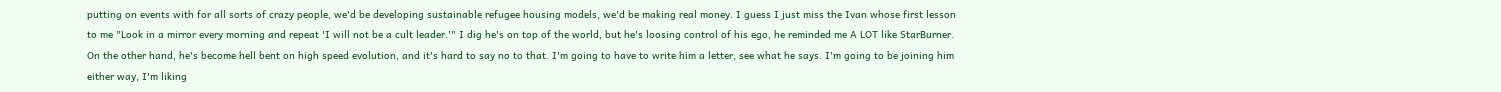putting on events with for all sorts of crazy people, we'd be developing sustainable refugee housing models, we'd be making real money. I guess I just miss the Ivan whose first lesson to me "Look in a mirror every morning and repeat 'I will not be a cult leader.'" I dig he's on top of the world, but he's loosing control of his ego, he reminded me A LOT like StarBurner. On the other hand, he's become hell bent on high speed evolution, and it's hard to say no to that. I'm going to have to write him a letter, see what he says. I'm going to be joining him either way, I'm liking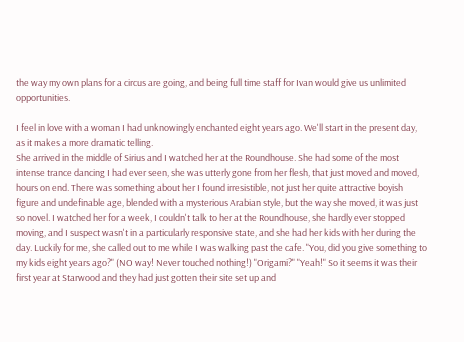the way my own plans for a circus are going, and being full time staff for Ivan would give us unlimited opportunities.

I feel in love with a woman I had unknowingly enchanted eight years ago. We'll start in the present day, as it makes a more dramatic telling.
She arrived in the middle of Sirius and I watched her at the Roundhouse. She had some of the most intense trance dancing I had ever seen, she was utterly gone from her flesh, that just moved and moved, hours on end. There was something about her I found irresistible, not just her quite attractive boyish figure and undefinable age, blended with a mysterious Arabian style, but the way she moved, it was just so novel. I watched her for a week, I couldn't talk to her at the Roundhouse, she hardly ever stopped moving, and I suspect wasn't in a particularly responsive state, and she had her kids with her during the day. Luckily for me, she called out to me while I was walking past the cafe. "You, did you give something to my kids eight years ago?" (NO way! Never touched nothing!) "Origami?" "Yeah!" So it seems it was their first year at Starwood and they had just gotten their site set up and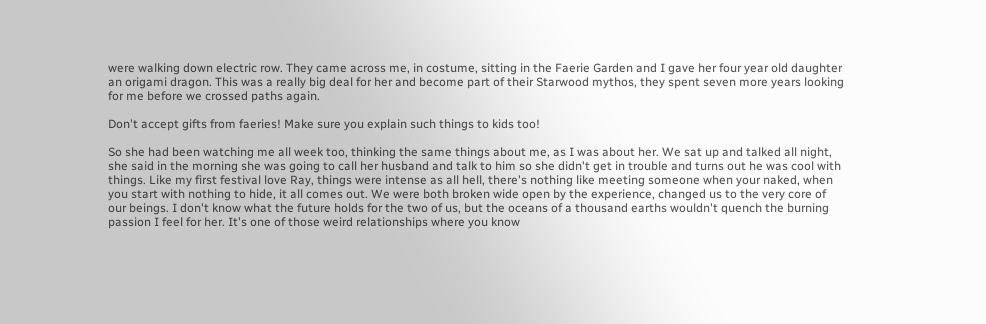were walking down electric row. They came across me, in costume, sitting in the Faerie Garden and I gave her four year old daughter an origami dragon. This was a really big deal for her and become part of their Starwood mythos, they spent seven more years looking for me before we crossed paths again.

Don't accept gifts from faeries! Make sure you explain such things to kids too!

So she had been watching me all week too, thinking the same things about me, as I was about her. We sat up and talked all night, she said in the morning she was going to call her husband and talk to him so she didn't get in trouble and turns out he was cool with things. Like my first festival love Ray, things were intense as all hell, there's nothing like meeting someone when your naked, when you start with nothing to hide, it all comes out. We were both broken wide open by the experience, changed us to the very core of our beings. I don't know what the future holds for the two of us, but the oceans of a thousand earths wouldn't quench the burning passion I feel for her. It's one of those weird relationships where you know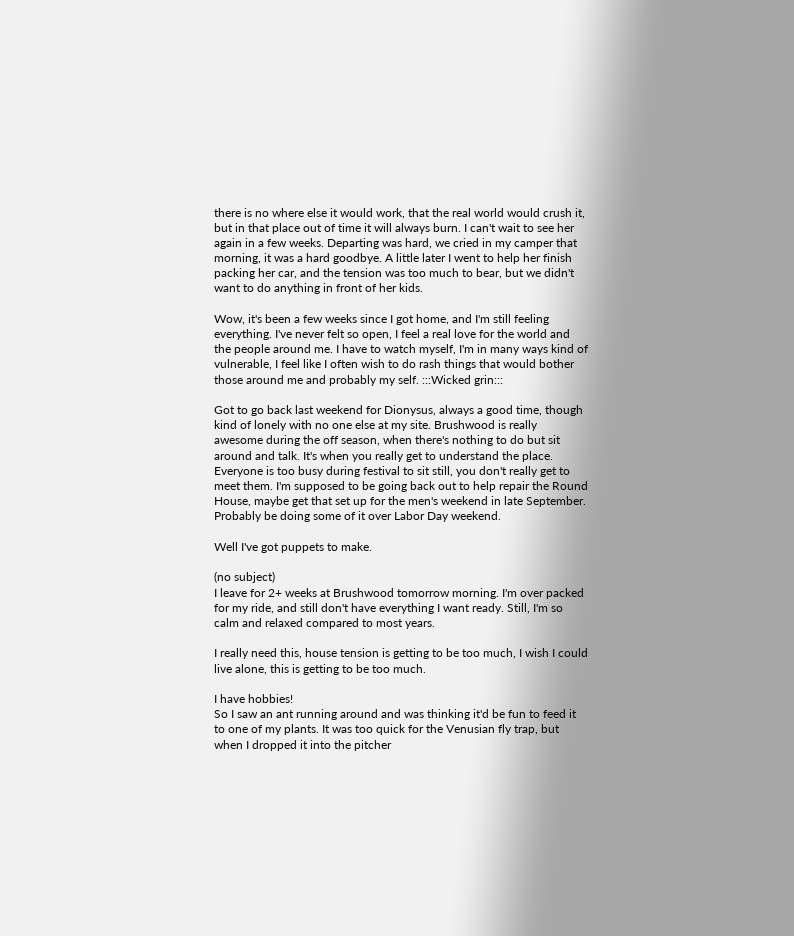there is no where else it would work, that the real world would crush it, but in that place out of time it will always burn. I can't wait to see her again in a few weeks. Departing was hard, we cried in my camper that morning, it was a hard goodbye. A little later I went to help her finish packing her car, and the tension was too much to bear, but we didn't want to do anything in front of her kids.

Wow, it's been a few weeks since I got home, and I'm still feeling everything. I've never felt so open, I feel a real love for the world and the people around me. I have to watch myself, I'm in many ways kind of vulnerable, I feel like I often wish to do rash things that would bother those around me and probably my self. :::Wicked grin:::

Got to go back last weekend for Dionysus, always a good time, though kind of lonely with no one else at my site. Brushwood is really awesome during the off season, when there's nothing to do but sit around and talk. It's when you really get to understand the place. Everyone is too busy during festival to sit still, you don't really get to meet them. I'm supposed to be going back out to help repair the Round House, maybe get that set up for the men's weekend in late September. Probably be doing some of it over Labor Day weekend.

Well I've got puppets to make.

(no subject)
I leave for 2+ weeks at Brushwood tomorrow morning. I'm over packed for my ride, and still don't have everything I want ready. Still, I'm so calm and relaxed compared to most years.

I really need this, house tension is getting to be too much, I wish I could live alone, this is getting to be too much.

I have hobbies!
So I saw an ant running around and was thinking it'd be fun to feed it to one of my plants. It was too quick for the Venusian fly trap, but when I dropped it into the pitcher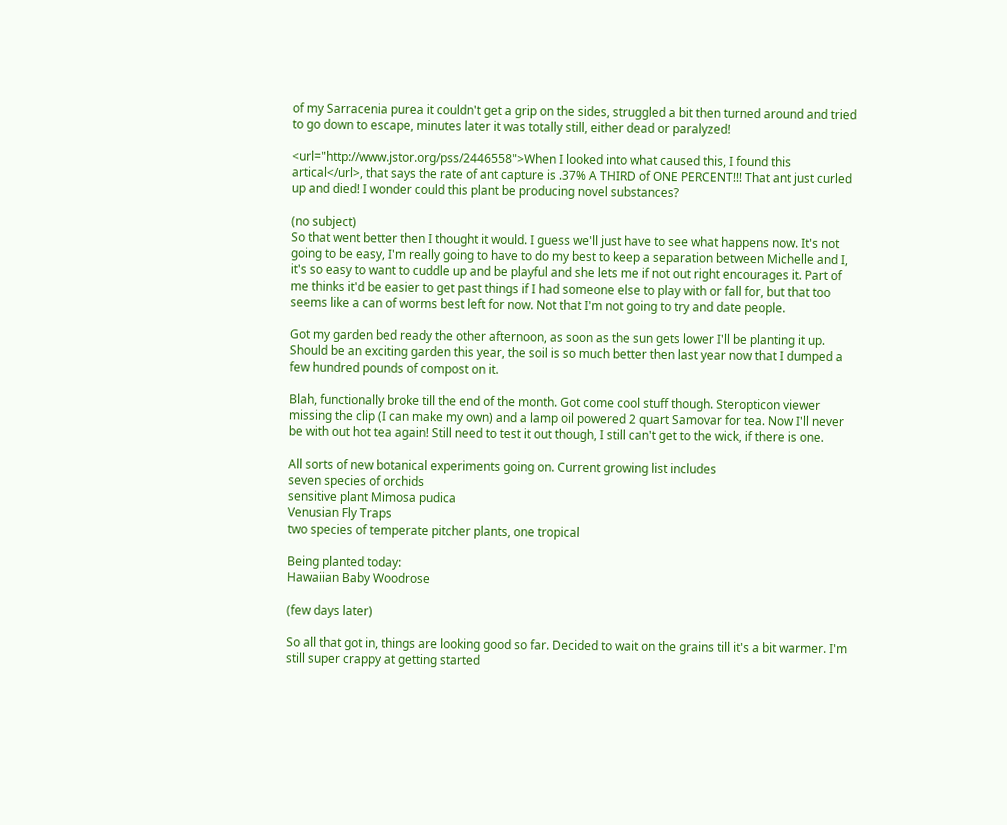of my Sarracenia purea it couldn't get a grip on the sides, struggled a bit then turned around and tried to go down to escape, minutes later it was totally still, either dead or paralyzed!

<url="http://www.jstor.org/pss/2446558">When I looked into what caused this, I found this artical</url>, that says the rate of ant capture is .37% A THIRD of ONE PERCENT!!! That ant just curled up and died! I wonder could this plant be producing novel substances?

(no subject)
So that went better then I thought it would. I guess we'll just have to see what happens now. It's not going to be easy, I'm really going to have to do my best to keep a separation between Michelle and I, it's so easy to want to cuddle up and be playful and she lets me if not out right encourages it. Part of me thinks it'd be easier to get past things if I had someone else to play with or fall for, but that too seems like a can of worms best left for now. Not that I'm not going to try and date people.

Got my garden bed ready the other afternoon, as soon as the sun gets lower I'll be planting it up. Should be an exciting garden this year, the soil is so much better then last year now that I dumped a few hundred pounds of compost on it.

Blah, functionally broke till the end of the month. Got come cool stuff though. Steropticon viewer missing the clip (I can make my own) and a lamp oil powered 2 quart Samovar for tea. Now I'll never be with out hot tea again! Still need to test it out though, I still can't get to the wick, if there is one.

All sorts of new botanical experiments going on. Current growing list includes
seven species of orchids
sensitive plant Mimosa pudica
Venusian Fly Traps
two species of temperate pitcher plants, one tropical

Being planted today:
Hawaiian Baby Woodrose

(few days later)

So all that got in, things are looking good so far. Decided to wait on the grains till it's a bit warmer. I'm still super crappy at getting started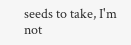seeds to take, I'm not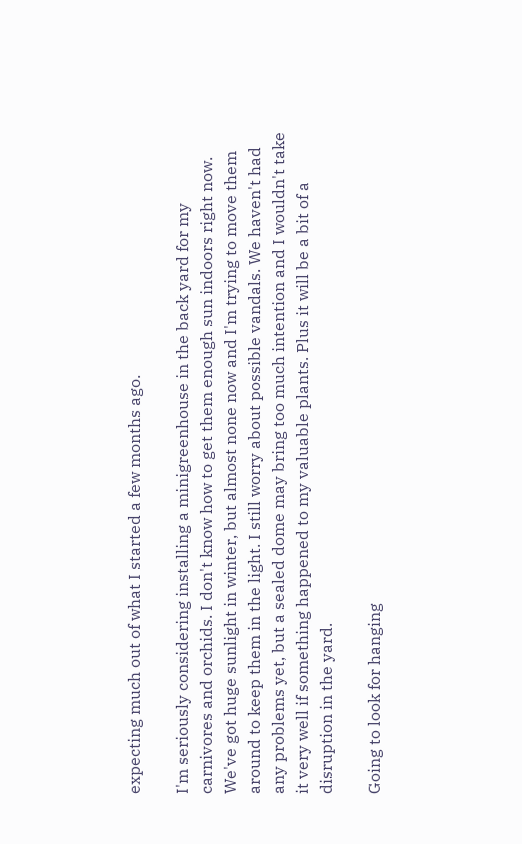expecting much out of what I started a few months ago.

I'm seriously considering installing a minigreenhouse in the back yard for my carnivores and orchids. I don't know how to get them enough sun indoors right now. We've got huge sunlight in winter, but almost none now and I'm trying to move them around to keep them in the light. I still worry about possible vandals. We haven't had any problems yet, but a sealed dome may bring too much intention and I wouldn't take it very well if something happened to my valuable plants. Plus it will be a bit of a disruption in the yard.

Going to look for hanging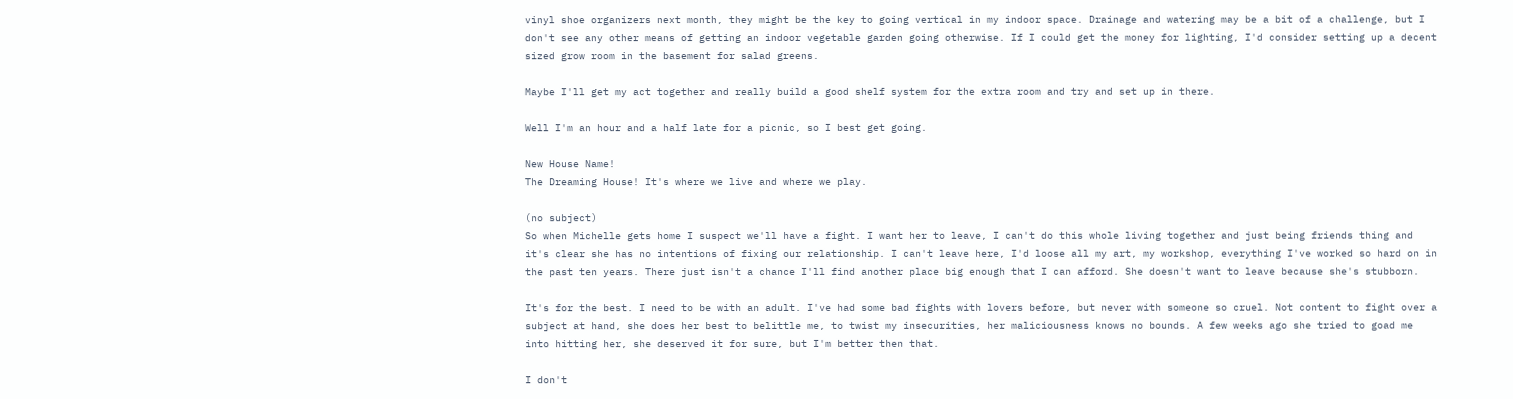vinyl shoe organizers next month, they might be the key to going vertical in my indoor space. Drainage and watering may be a bit of a challenge, but I don't see any other means of getting an indoor vegetable garden going otherwise. If I could get the money for lighting, I'd consider setting up a decent sized grow room in the basement for salad greens.

Maybe I'll get my act together and really build a good shelf system for the extra room and try and set up in there.

Well I'm an hour and a half late for a picnic, so I best get going.

New House Name!
The Dreaming House! It's where we live and where we play.

(no subject)
So when Michelle gets home I suspect we'll have a fight. I want her to leave, I can't do this whole living together and just being friends thing and it's clear she has no intentions of fixing our relationship. I can't leave here, I'd loose all my art, my workshop, everything I've worked so hard on in the past ten years. There just isn't a chance I'll find another place big enough that I can afford. She doesn't want to leave because she's stubborn.

It's for the best. I need to be with an adult. I've had some bad fights with lovers before, but never with someone so cruel. Not content to fight over a subject at hand, she does her best to belittle me, to twist my insecurities, her maliciousness knows no bounds. A few weeks ago she tried to goad me into hitting her, she deserved it for sure, but I'm better then that.

I don't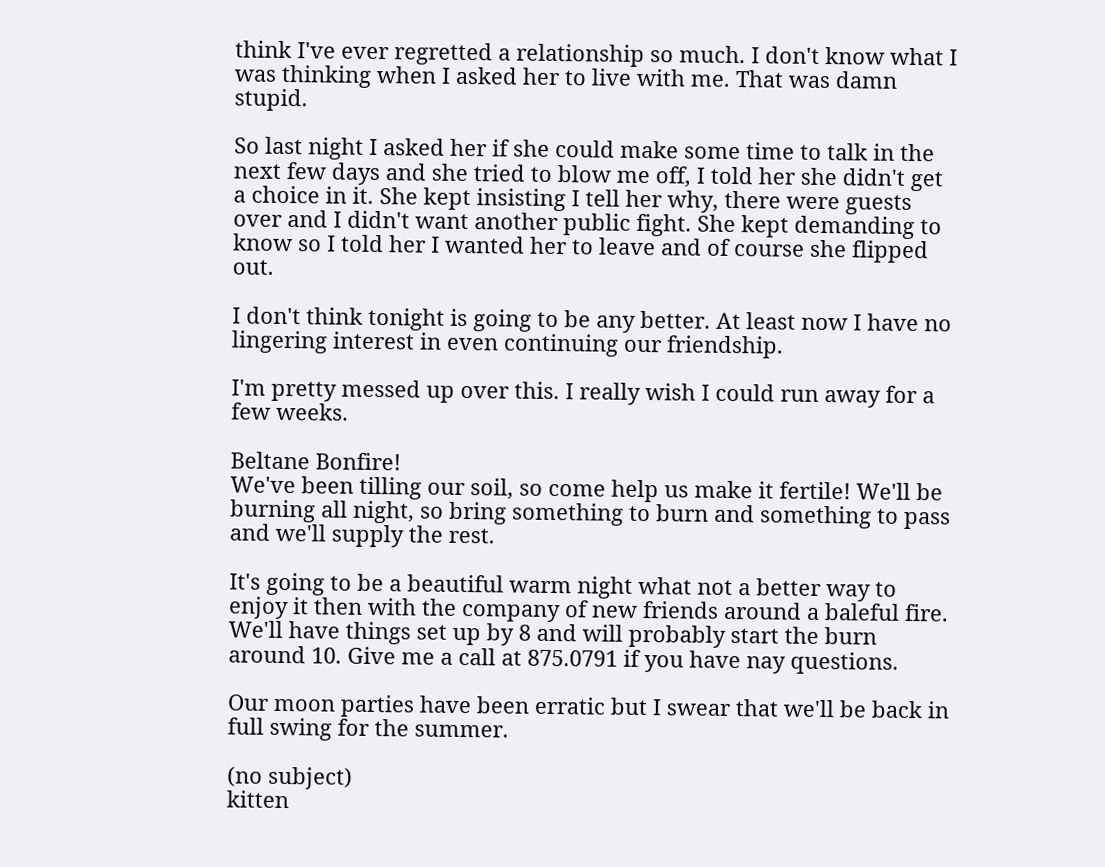think I've ever regretted a relationship so much. I don't know what I was thinking when I asked her to live with me. That was damn stupid.

So last night I asked her if she could make some time to talk in the next few days and she tried to blow me off, I told her she didn't get a choice in it. She kept insisting I tell her why, there were guests over and I didn't want another public fight. She kept demanding to know so I told her I wanted her to leave and of course she flipped out.

I don't think tonight is going to be any better. At least now I have no lingering interest in even continuing our friendship.

I'm pretty messed up over this. I really wish I could run away for a few weeks.

Beltane Bonfire!
We've been tilling our soil, so come help us make it fertile! We'll be burning all night, so bring something to burn and something to pass and we'll supply the rest.

It's going to be a beautiful warm night what not a better way to enjoy it then with the company of new friends around a baleful fire. We'll have things set up by 8 and will probably start the burn around 10. Give me a call at 875.0791 if you have nay questions.

Our moon parties have been erratic but I swear that we'll be back in full swing for the summer.

(no subject)
kitten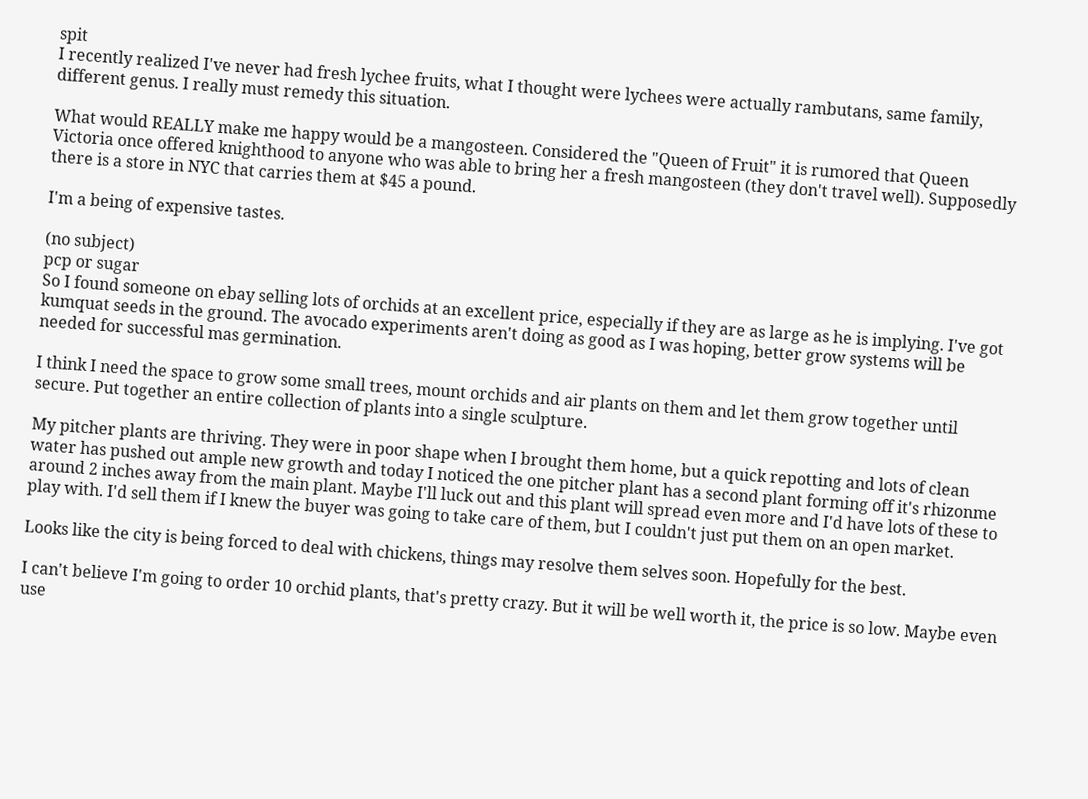spit
I recently realized I've never had fresh lychee fruits, what I thought were lychees were actually rambutans, same family, different genus. I really must remedy this situation.

What would REALLY make me happy would be a mangosteen. Considered the "Queen of Fruit" it is rumored that Queen Victoria once offered knighthood to anyone who was able to bring her a fresh mangosteen (they don't travel well). Supposedly there is a store in NYC that carries them at $45 a pound.

I'm a being of expensive tastes.

(no subject)
pcp or sugar
So I found someone on ebay selling lots of orchids at an excellent price, especially if they are as large as he is implying. I've got kumquat seeds in the ground. The avocado experiments aren't doing as good as I was hoping, better grow systems will be needed for successful mas germination.

I think I need the space to grow some small trees, mount orchids and air plants on them and let them grow together until secure. Put together an entire collection of plants into a single sculpture.

My pitcher plants are thriving. They were in poor shape when I brought them home, but a quick repotting and lots of clean water has pushed out ample new growth and today I noticed the one pitcher plant has a second plant forming off it's rhizonme around 2 inches away from the main plant. Maybe I'll luck out and this plant will spread even more and I'd have lots of these to play with. I'd sell them if I knew the buyer was going to take care of them, but I couldn't just put them on an open market.

Looks like the city is being forced to deal with chickens, things may resolve them selves soon. Hopefully for the best.

I can't believe I'm going to order 10 orchid plants, that's pretty crazy. But it will be well worth it, the price is so low. Maybe even use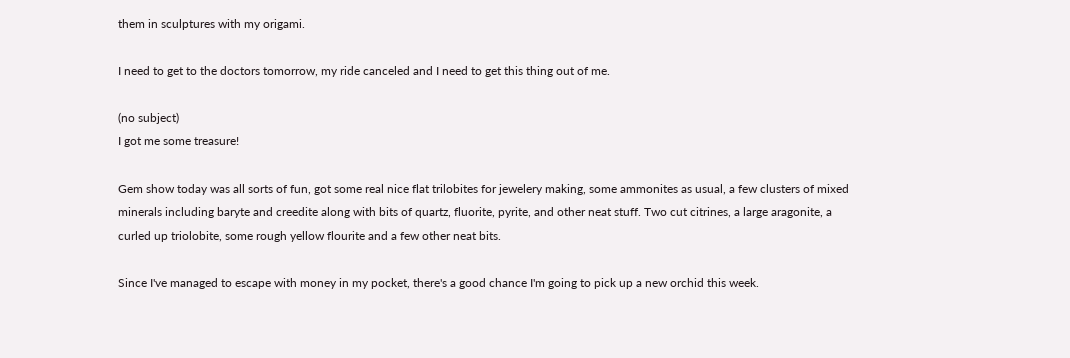them in sculptures with my origami.

I need to get to the doctors tomorrow, my ride canceled and I need to get this thing out of me.

(no subject)
I got me some treasure!

Gem show today was all sorts of fun, got some real nice flat trilobites for jewelery making, some ammonites as usual, a few clusters of mixed minerals including baryte and creedite along with bits of quartz, fluorite, pyrite, and other neat stuff. Two cut citrines, a large aragonite, a curled up triolobite, some rough yellow flourite and a few other neat bits.

Since I've managed to escape with money in my pocket, there's a good chance I'm going to pick up a new orchid this week.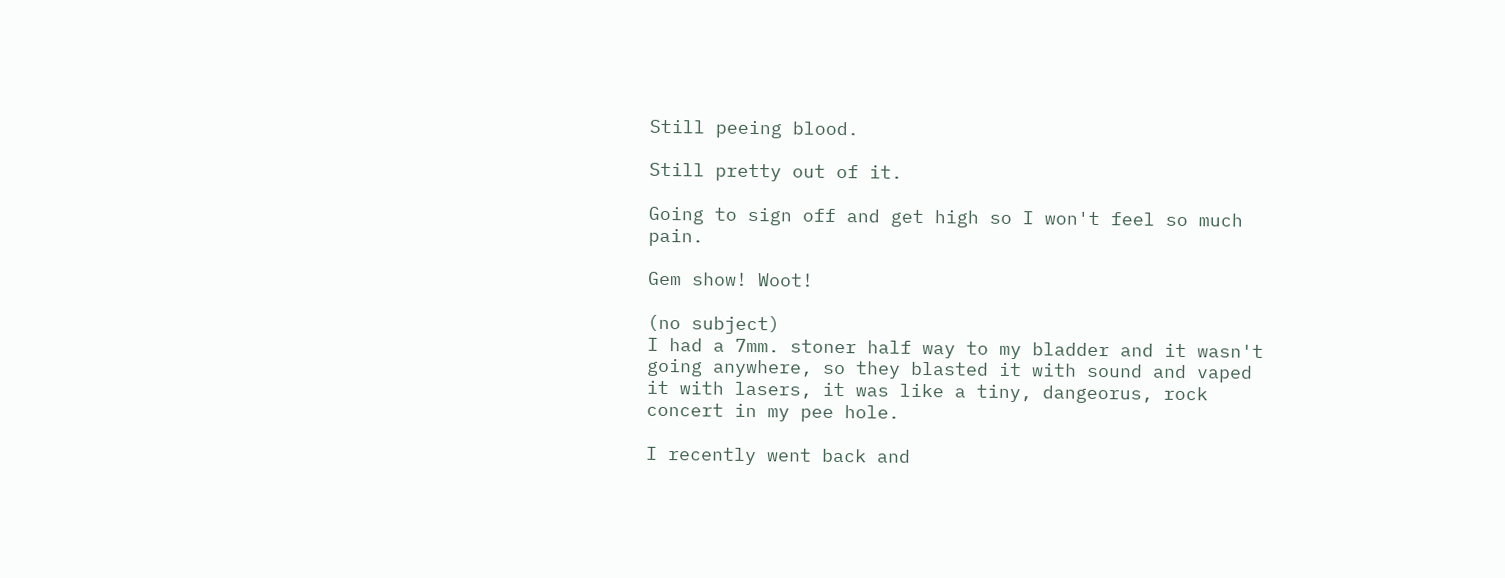Still peeing blood.

Still pretty out of it.

Going to sign off and get high so I won't feel so much pain.

Gem show! Woot!

(no subject)
I had a 7mm. stoner half way to my bladder and it wasn't going anywhere, so they blasted it with sound and vaped it with lasers, it was like a tiny, dangeorus, rock concert in my pee hole.

I recently went back and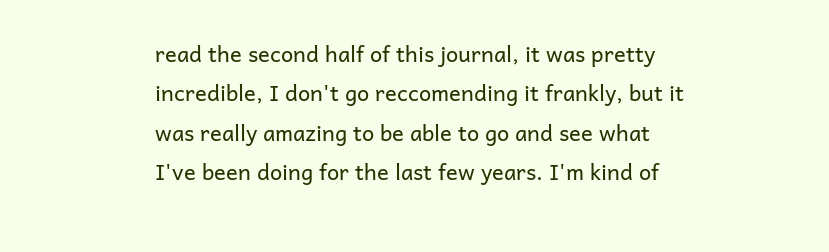read the second half of this journal, it was pretty incredible, I don't go reccomending it frankly, but it was really amazing to be able to go and see what I've been doing for the last few years. I'm kind of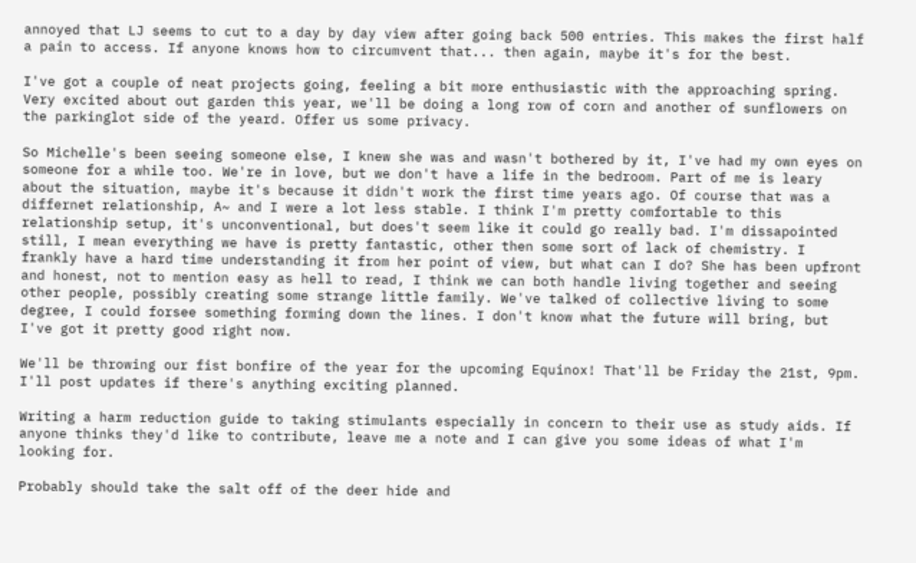annoyed that LJ seems to cut to a day by day view after going back 500 entries. This makes the first half a pain to access. If anyone knows how to circumvent that... then again, maybe it's for the best.

I've got a couple of neat projects going, feeling a bit more enthusiastic with the approaching spring. Very excited about out garden this year, we'll be doing a long row of corn and another of sunflowers on the parkinglot side of the yeard. Offer us some privacy.

So Michelle's been seeing someone else, I knew she was and wasn't bothered by it, I've had my own eyes on someone for a while too. We're in love, but we don't have a life in the bedroom. Part of me is leary about the situation, maybe it's because it didn't work the first time years ago. Of course that was a differnet relationship, A~ and I were a lot less stable. I think I'm pretty comfortable to this relationship setup, it's unconventional, but does't seem like it could go really bad. I'm dissapointed still, I mean everything we have is pretty fantastic, other then some sort of lack of chemistry. I frankly have a hard time understanding it from her point of view, but what can I do? She has been upfront and honest, not to mention easy as hell to read, I think we can both handle living together and seeing other people, possibly creating some strange little family. We've talked of collective living to some degree, I could forsee something forming down the lines. I don't know what the future will bring, but I've got it pretty good right now.

We'll be throwing our fist bonfire of the year for the upcoming Equinox! That'll be Friday the 21st, 9pm. I'll post updates if there's anything exciting planned.

Writing a harm reduction guide to taking stimulants especially in concern to their use as study aids. If anyone thinks they'd like to contribute, leave me a note and I can give you some ideas of what I'm looking for.

Probably should take the salt off of the deer hide and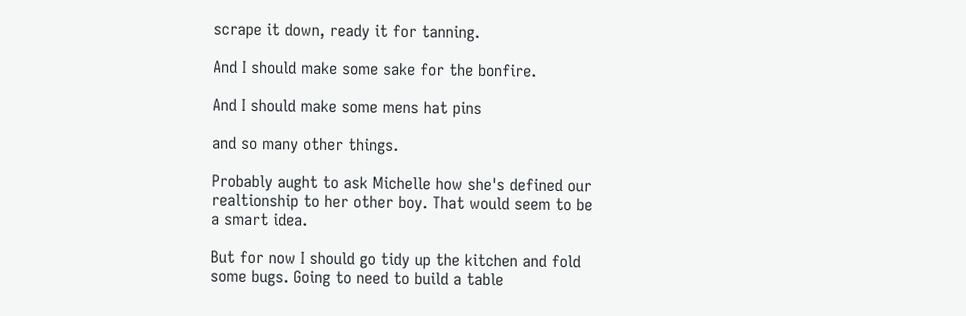scrape it down, ready it for tanning.

And I should make some sake for the bonfire.

And I should make some mens hat pins

and so many other things.

Probably aught to ask Michelle how she's defined our realtionship to her other boy. That would seem to be a smart idea.

But for now I should go tidy up the kitchen and fold some bugs. Going to need to build a table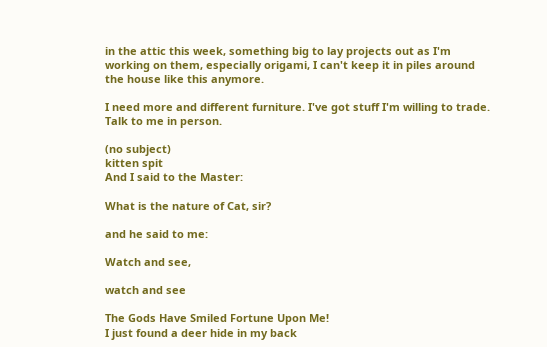in the attic this week, something big to lay projects out as I'm working on them, especially origami, I can't keep it in piles around the house like this anymore.

I need more and different furniture. I've got stuff I'm willing to trade. Talk to me in person.

(no subject)
kitten spit
And I said to the Master:

What is the nature of Cat, sir?

and he said to me:

Watch and see,

watch and see

The Gods Have Smiled Fortune Upon Me!
I just found a deer hide in my back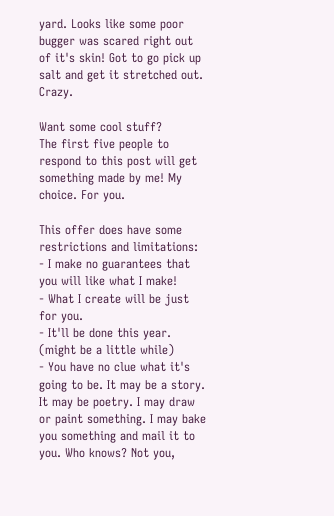yard. Looks like some poor bugger was scared right out of it's skin! Got to go pick up salt and get it stretched out. Crazy.

Want some cool stuff?
The first five people to respond to this post will get something made by me! My choice. For you.

This offer does have some restrictions and limitations:
- I make no guarantees that you will like what I make!
- What I create will be just for you.
- It'll be done this year. (might be a little while)
- You have no clue what it's going to be. It may be a story. It may be poetry. I may draw or paint something. I may bake you something and mail it to you. Who knows? Not you,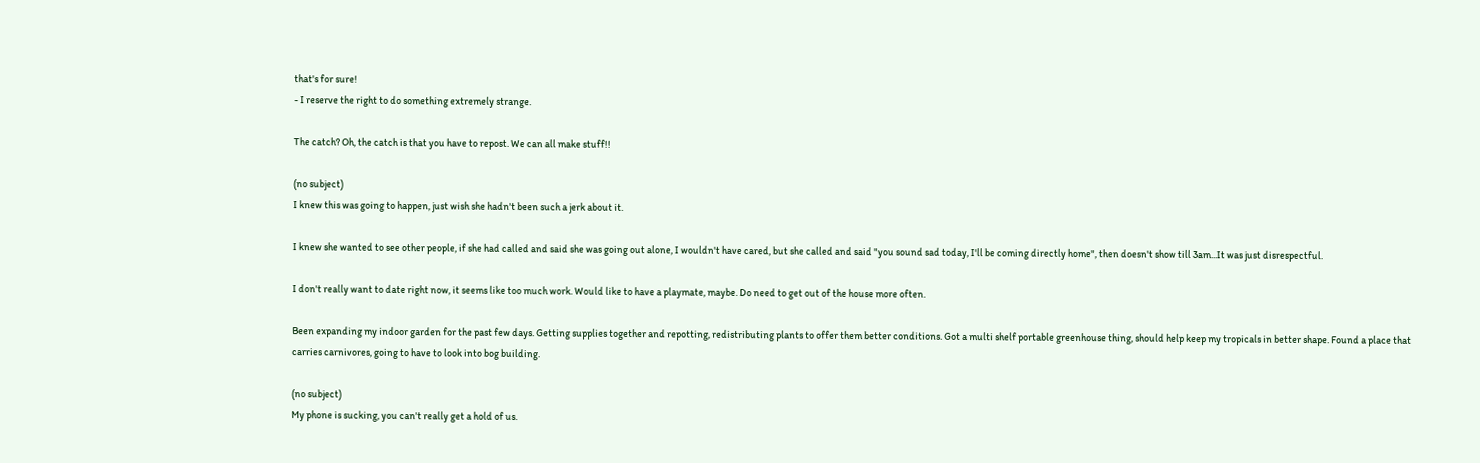that's for sure!
- I reserve the right to do something extremely strange.

The catch? Oh, the catch is that you have to repost. We can all make stuff!!

(no subject)
I knew this was going to happen, just wish she hadn't been such a jerk about it.

I knew she wanted to see other people, if she had called and said she was going out alone, I wouldn't have cared, but she called and said "you sound sad today, I'll be coming directly home", then doesn't show till 3am...It was just disrespectful.

I don't really want to date right now, it seems like too much work. Would like to have a playmate, maybe. Do need to get out of the house more often.

Been expanding my indoor garden for the past few days. Getting supplies together and repotting, redistributing plants to offer them better conditions. Got a multi shelf portable greenhouse thing, should help keep my tropicals in better shape. Found a place that carries carnivores, going to have to look into bog building.

(no subject)
My phone is sucking, you can't really get a hold of us.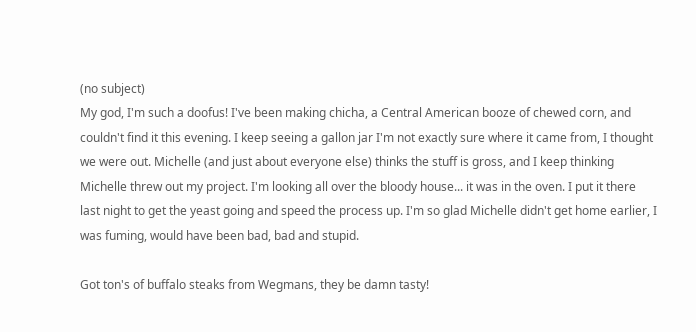(no subject)
My god, I'm such a doofus! I've been making chicha, a Central American booze of chewed corn, and couldn't find it this evening. I keep seeing a gallon jar I'm not exactly sure where it came from, I thought we were out. Michelle (and just about everyone else) thinks the stuff is gross, and I keep thinking Michelle threw out my project. I'm looking all over the bloody house... it was in the oven. I put it there last night to get the yeast going and speed the process up. I'm so glad Michelle didn't get home earlier, I was fuming, would have been bad, bad and stupid.

Got ton's of buffalo steaks from Wegmans, they be damn tasty!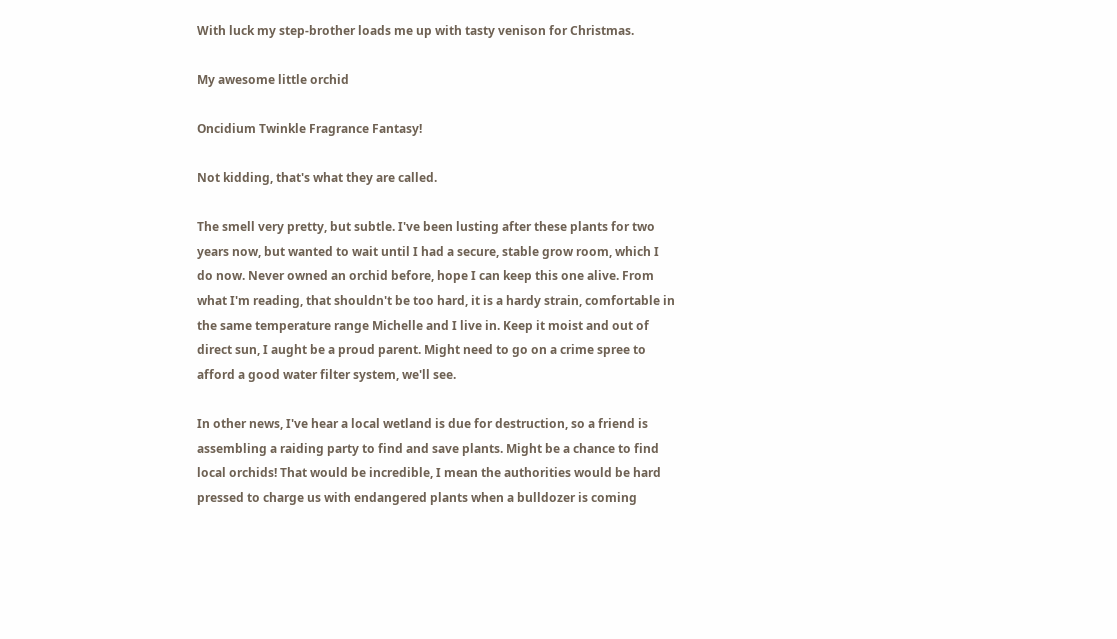With luck my step-brother loads me up with tasty venison for Christmas.

My awesome little orchid

Oncidium Twinkle Fragrance Fantasy!

Not kidding, that's what they are called.

The smell very pretty, but subtle. I've been lusting after these plants for two years now, but wanted to wait until I had a secure, stable grow room, which I do now. Never owned an orchid before, hope I can keep this one alive. From what I'm reading, that shouldn't be too hard, it is a hardy strain, comfortable in the same temperature range Michelle and I live in. Keep it moist and out of direct sun, I aught be a proud parent. Might need to go on a crime spree to afford a good water filter system, we'll see.

In other news, I've hear a local wetland is due for destruction, so a friend is assembling a raiding party to find and save plants. Might be a chance to find local orchids! That would be incredible, I mean the authorities would be hard pressed to charge us with endangered plants when a bulldozer is coming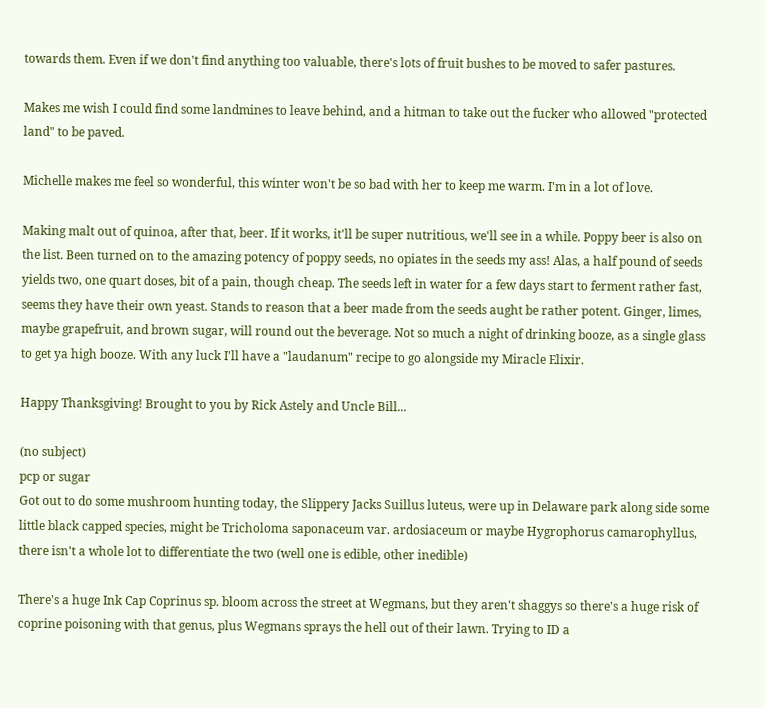towards them. Even if we don't find anything too valuable, there's lots of fruit bushes to be moved to safer pastures.

Makes me wish I could find some landmines to leave behind, and a hitman to take out the fucker who allowed "protected land" to be paved.

Michelle makes me feel so wonderful, this winter won't be so bad with her to keep me warm. I'm in a lot of love.

Making malt out of quinoa, after that, beer. If it works, it'll be super nutritious, we'll see in a while. Poppy beer is also on the list. Been turned on to the amazing potency of poppy seeds, no opiates in the seeds my ass! Alas, a half pound of seeds yields two, one quart doses, bit of a pain, though cheap. The seeds left in water for a few days start to ferment rather fast, seems they have their own yeast. Stands to reason that a beer made from the seeds aught be rather potent. Ginger, limes, maybe grapefruit, and brown sugar, will round out the beverage. Not so much a night of drinking booze, as a single glass to get ya high booze. With any luck I'll have a "laudanum" recipe to go alongside my Miracle Elixir.

Happy Thanksgiving! Brought to you by Rick Astely and Uncle Bill...

(no subject)
pcp or sugar
Got out to do some mushroom hunting today, the Slippery Jacks Suillus luteus, were up in Delaware park along side some little black capped species, might be Tricholoma saponaceum var. ardosiaceum or maybe Hygrophorus camarophyllus, there isn't a whole lot to differentiate the two (well one is edible, other inedible)

There's a huge Ink Cap Coprinus sp. bloom across the street at Wegmans, but they aren't shaggys so there's a huge risk of coprine poisoning with that genus, plus Wegmans sprays the hell out of their lawn. Trying to ID a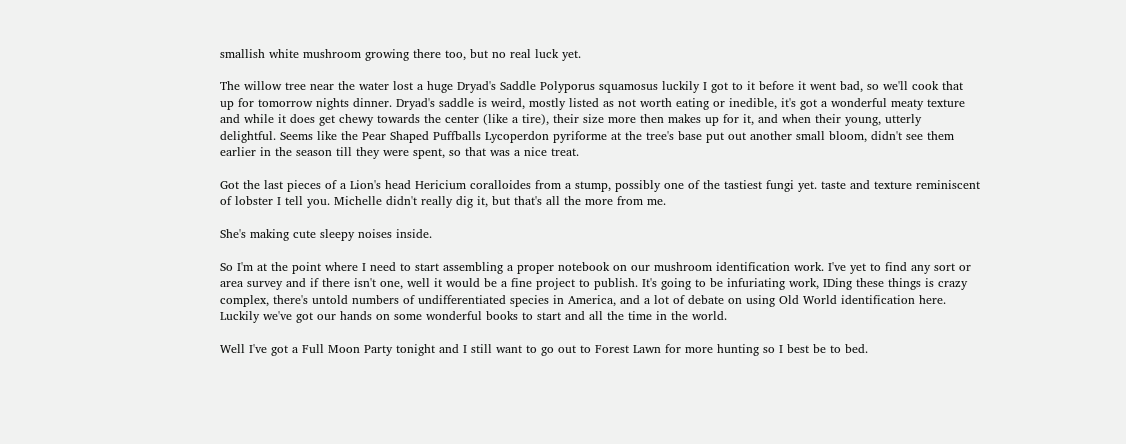smallish white mushroom growing there too, but no real luck yet.

The willow tree near the water lost a huge Dryad's Saddle Polyporus squamosus luckily I got to it before it went bad, so we'll cook that up for tomorrow nights dinner. Dryad's saddle is weird, mostly listed as not worth eating or inedible, it's got a wonderful meaty texture and while it does get chewy towards the center (like a tire), their size more then makes up for it, and when their young, utterly delightful. Seems like the Pear Shaped Puffballs Lycoperdon pyriforme at the tree's base put out another small bloom, didn't see them earlier in the season till they were spent, so that was a nice treat.

Got the last pieces of a Lion's head Hericium coralloides from a stump, possibly one of the tastiest fungi yet. taste and texture reminiscent of lobster I tell you. Michelle didn't really dig it, but that's all the more from me.

She's making cute sleepy noises inside.

So I'm at the point where I need to start assembling a proper notebook on our mushroom identification work. I've yet to find any sort or area survey and if there isn't one, well it would be a fine project to publish. It's going to be infuriating work, IDing these things is crazy complex, there's untold numbers of undifferentiated species in America, and a lot of debate on using Old World identification here. Luckily we've got our hands on some wonderful books to start and all the time in the world.

Well I've got a Full Moon Party tonight and I still want to go out to Forest Lawn for more hunting so I best be to bed.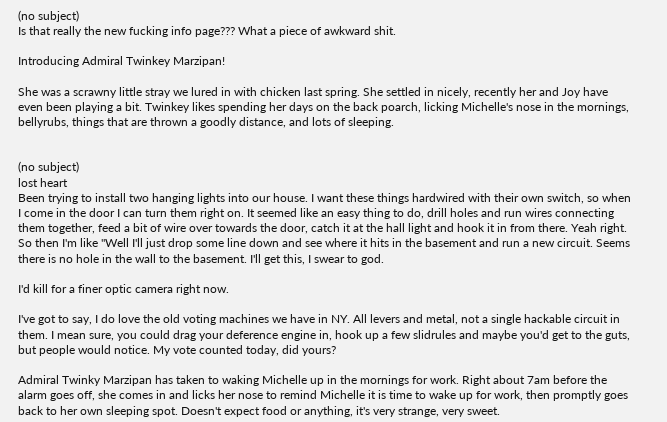(no subject)
Is that really the new fucking info page??? What a piece of awkward shit.

Introducing Admiral Twinkey Marzipan!

She was a scrawny little stray we lured in with chicken last spring. She settled in nicely, recently her and Joy have even been playing a bit. Twinkey likes spending her days on the back poarch, licking Michelle's nose in the mornings, bellyrubs, things that are thrown a goodly distance, and lots of sleeping.


(no subject)
lost heart
Been trying to install two hanging lights into our house. I want these things hardwired with their own switch, so when I come in the door I can turn them right on. It seemed like an easy thing to do, drill holes and run wires connecting them together, feed a bit of wire over towards the door, catch it at the hall light and hook it in from there. Yeah right. So then I'm like "Well I'll just drop some line down and see where it hits in the basement and run a new circuit. Seems there is no hole in the wall to the basement. I'll get this, I swear to god.

I'd kill for a finer optic camera right now.

I've got to say, I do love the old voting machines we have in NY. All levers and metal, not a single hackable circuit in them. I mean sure, you could drag your deference engine in, hook up a few slidrules and maybe you'd get to the guts, but people would notice. My vote counted today, did yours?

Admiral Twinky Marzipan has taken to waking Michelle up in the mornings for work. Right about 7am before the alarm goes off, she comes in and licks her nose to remind Michelle it is time to wake up for work, then promptly goes back to her own sleeping spot. Doesn't expect food or anything, it's very strange, very sweet.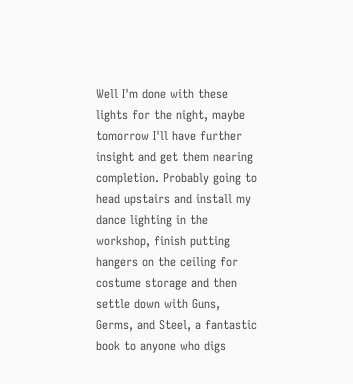Well I'm done with these lights for the night, maybe tomorrow I'll have further insight and get them nearing completion. Probably going to head upstairs and install my dance lighting in the workshop, finish putting hangers on the ceiling for costume storage and then settle down with Guns, Germs, and Steel, a fantastic book to anyone who digs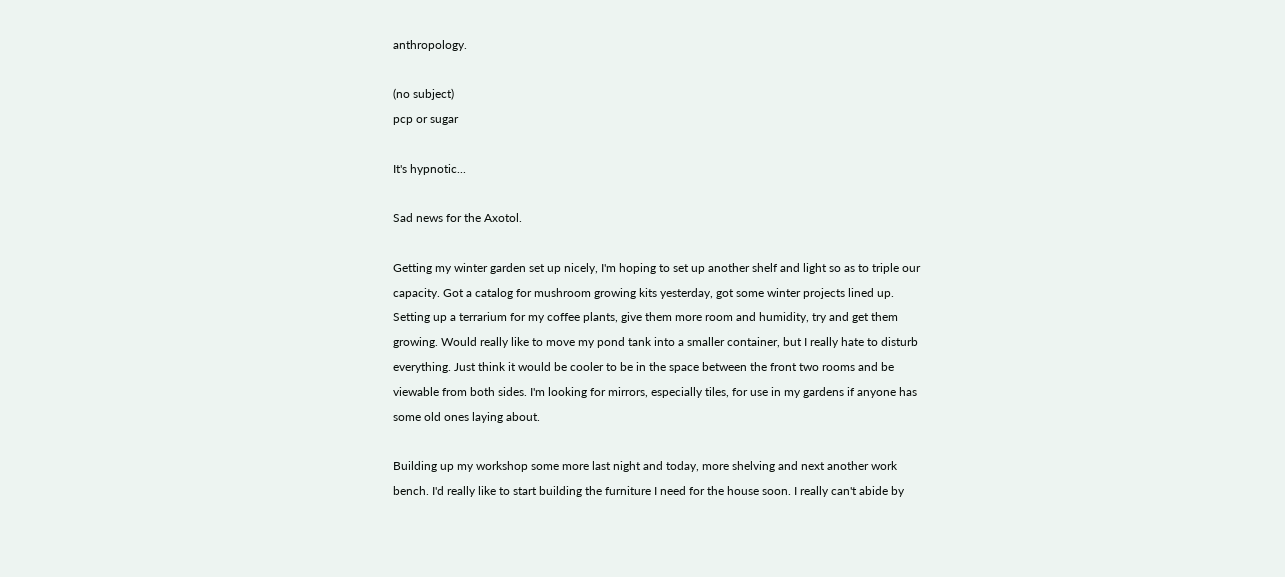anthropology.

(no subject)
pcp or sugar

It's hypnotic...

Sad news for the Axotol.

Getting my winter garden set up nicely, I'm hoping to set up another shelf and light so as to triple our capacity. Got a catalog for mushroom growing kits yesterday, got some winter projects lined up. Setting up a terrarium for my coffee plants, give them more room and humidity, try and get them growing. Would really like to move my pond tank into a smaller container, but I really hate to disturb everything. Just think it would be cooler to be in the space between the front two rooms and be viewable from both sides. I'm looking for mirrors, especially tiles, for use in my gardens if anyone has some old ones laying about.

Building up my workshop some more last night and today, more shelving and next another work bench. I'd really like to start building the furniture I need for the house soon. I really can't abide by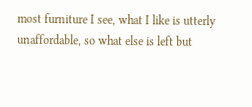most furniture I see, what I like is utterly unaffordable, so what else is left but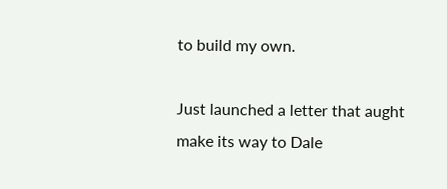to build my own.

Just launched a letter that aught make its way to Dale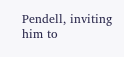Pendell, inviting him to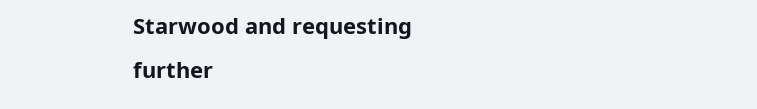Starwood and requesting further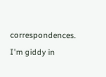correspondences. I'm giddy in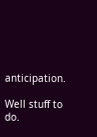anticipation.

Well stuff to do.